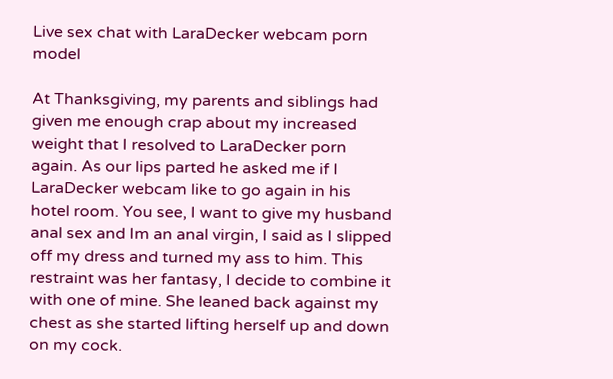Live sex chat with LaraDecker webcam porn model

At Thanksgiving, my parents and siblings had given me enough crap about my increased weight that I resolved to LaraDecker porn again. As our lips parted he asked me if I LaraDecker webcam like to go again in his hotel room. You see, I want to give my husband anal sex and Im an anal virgin, I said as I slipped off my dress and turned my ass to him. This restraint was her fantasy, I decide to combine it with one of mine. She leaned back against my chest as she started lifting herself up and down on my cock.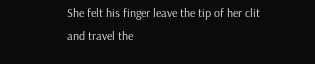She felt his finger leave the tip of her clit and travel the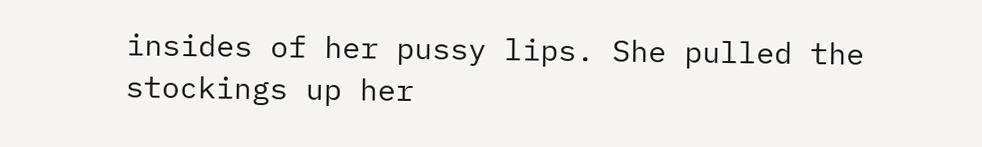insides of her pussy lips. She pulled the stockings up her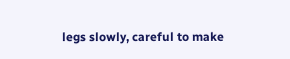legs slowly, careful to make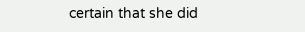certain that she did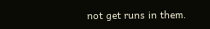not get runs in them.